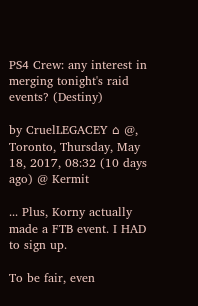PS4 Crew: any interest in merging tonight's raid events? (Destiny)

by CruelLEGACEY ⌂ @, Toronto, Thursday, May 18, 2017, 08:32 (10 days ago) @ Kermit

... Plus, Korny actually made a FTB event. I HAD to sign up.

To be fair, even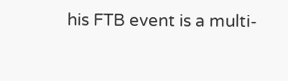his FTB event is a multi-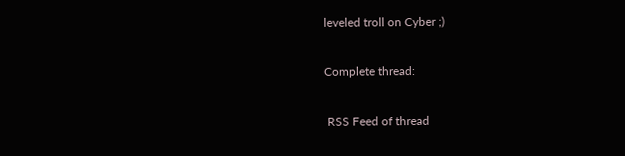leveled troll on Cyber ;)

Complete thread:

 RSS Feed of thread